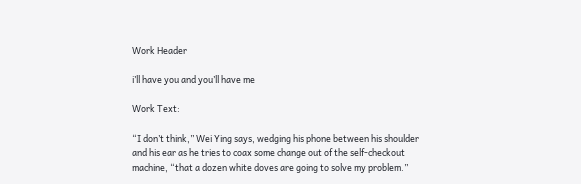Work Header

i’ll have you and you’ll have me

Work Text:

“I don’t think,” Wei Ying says, wedging his phone between his shoulder and his ear as he tries to coax some change out of the self-checkout machine, “that a dozen white doves are going to solve my problem.”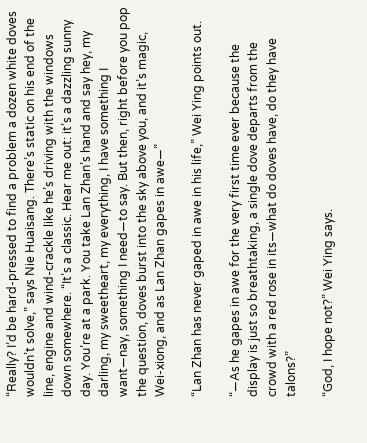“Really? I’d be hard-pressed to find a problem a dozen white doves wouldn’t solve,” says Nie Huaisang. There’s static on his end of the line, engine and wind-crackle like he’s driving with the windows down somewhere. “It’s a classic. Hear me out: it’s a dazzling sunny day. You’re at a park. You take Lan Zhan’s hand and say hey, my darling, my sweetheart, my everything, I have something I want—nay, something I need—to say. But then, right before you pop the question, doves burst into the sky above you, and it’s magic, Wei-xiong, and as Lan Zhan gapes in awe—”

“Lan Zhan has never gaped in awe in his life,” Wei Ying points out.

“—As he gapes in awe for the very first time ever because the display is just so breathtaking, a single dove departs from the crowd with a red rose in its—what do doves have, do they have talons?”

“God, I hope not?” Wei Ying says.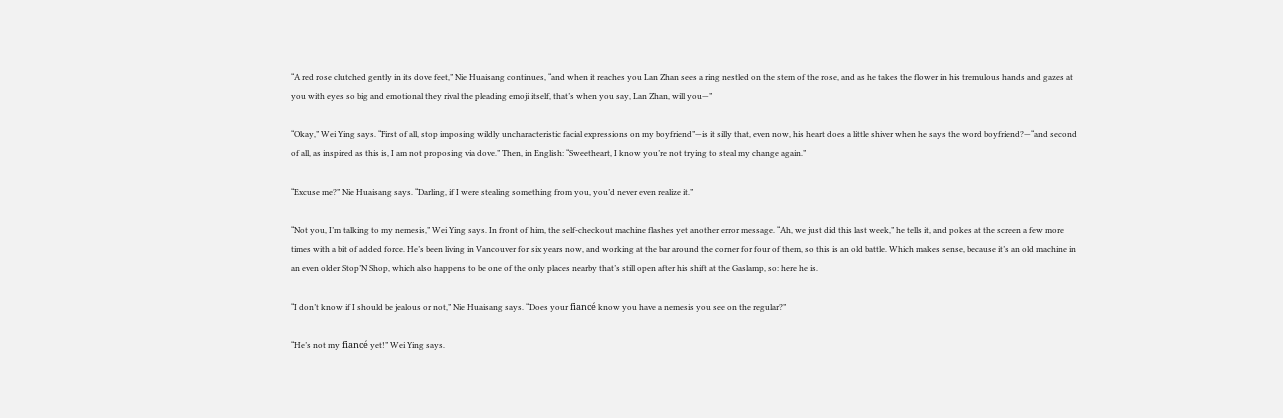“A red rose clutched gently in its dove feet,” Nie Huaisang continues, “and when it reaches you Lan Zhan sees a ring nestled on the stem of the rose, and as he takes the flower in his tremulous hands and gazes at you with eyes so big and emotional they rival the pleading emoji itself, that’s when you say, Lan Zhan, will you—”

“Okay,” Wei Ying says. “First of all, stop imposing wildly uncharacteristic facial expressions on my boyfriend”—is it silly that, even now, his heart does a little shiver when he says the word boyfriend?—“and second of all, as inspired as this is, I am not proposing via dove.” Then, in English: “Sweetheart, I know you’re not trying to steal my change again.”

“Excuse me?” Nie Huaisang says. “Darling, if I were stealing something from you, you’d never even realize it.”

“Not you, I’m talking to my nemesis,” Wei Ying says. In front of him, the self-checkout machine flashes yet another error message. “Ah, we just did this last week,” he tells it, and pokes at the screen a few more times with a bit of added force. He’s been living in Vancouver for six years now, and working at the bar around the corner for four of them, so this is an old battle. Which makes sense, because it’s an old machine in an even older Stop’N Shop, which also happens to be one of the only places nearby that’s still open after his shift at the Gaslamp, so: here he is.

“I don’t know if I should be jealous or not,” Nie Huaisang says. “Does your fiancé know you have a nemesis you see on the regular?”

“He’s not my fiancé yet!” Wei Ying says.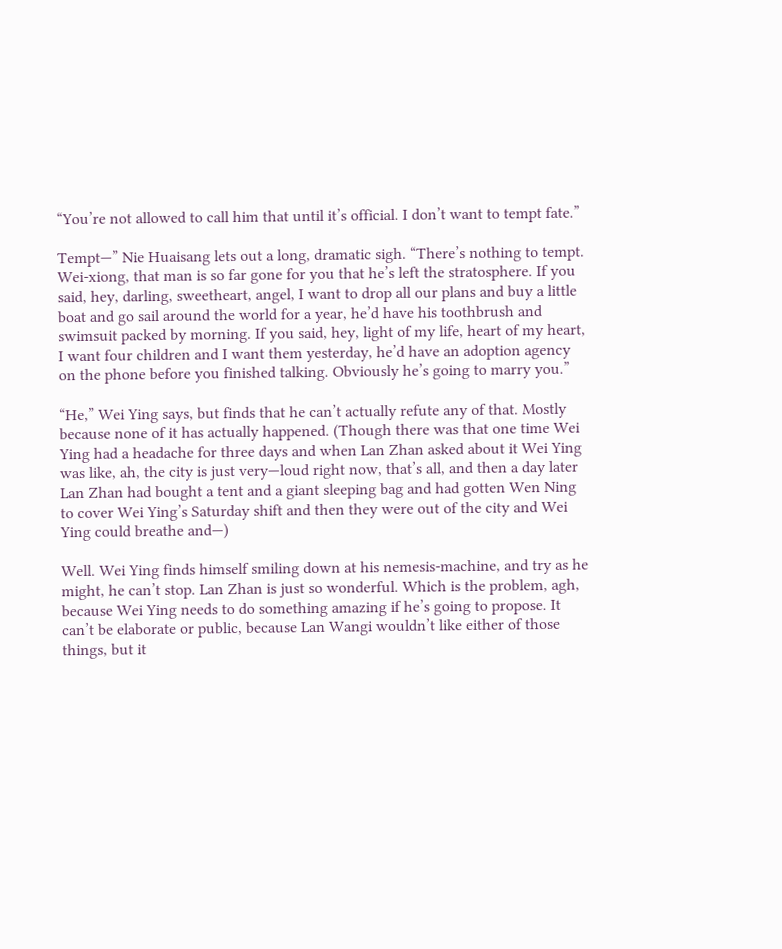“You’re not allowed to call him that until it’s official. I don’t want to tempt fate.”

Tempt—” Nie Huaisang lets out a long, dramatic sigh. “There’s nothing to tempt. Wei-xiong, that man is so far gone for you that he’s left the stratosphere. If you said, hey, darling, sweetheart, angel, I want to drop all our plans and buy a little boat and go sail around the world for a year, he’d have his toothbrush and swimsuit packed by morning. If you said, hey, light of my life, heart of my heart, I want four children and I want them yesterday, he’d have an adoption agency on the phone before you finished talking. Obviously he’s going to marry you.”

“He,” Wei Ying says, but finds that he can’t actually refute any of that. Mostly because none of it has actually happened. (Though there was that one time Wei Ying had a headache for three days and when Lan Zhan asked about it Wei Ying was like, ah, the city is just very—loud right now, that’s all, and then a day later Lan Zhan had bought a tent and a giant sleeping bag and had gotten Wen Ning to cover Wei Ying’s Saturday shift and then they were out of the city and Wei Ying could breathe and—)

Well. Wei Ying finds himself smiling down at his nemesis-machine, and try as he might, he can’t stop. Lan Zhan is just so wonderful. Which is the problem, agh, because Wei Ying needs to do something amazing if he’s going to propose. It can’t be elaborate or public, because Lan Wangi wouldn’t like either of those things, but it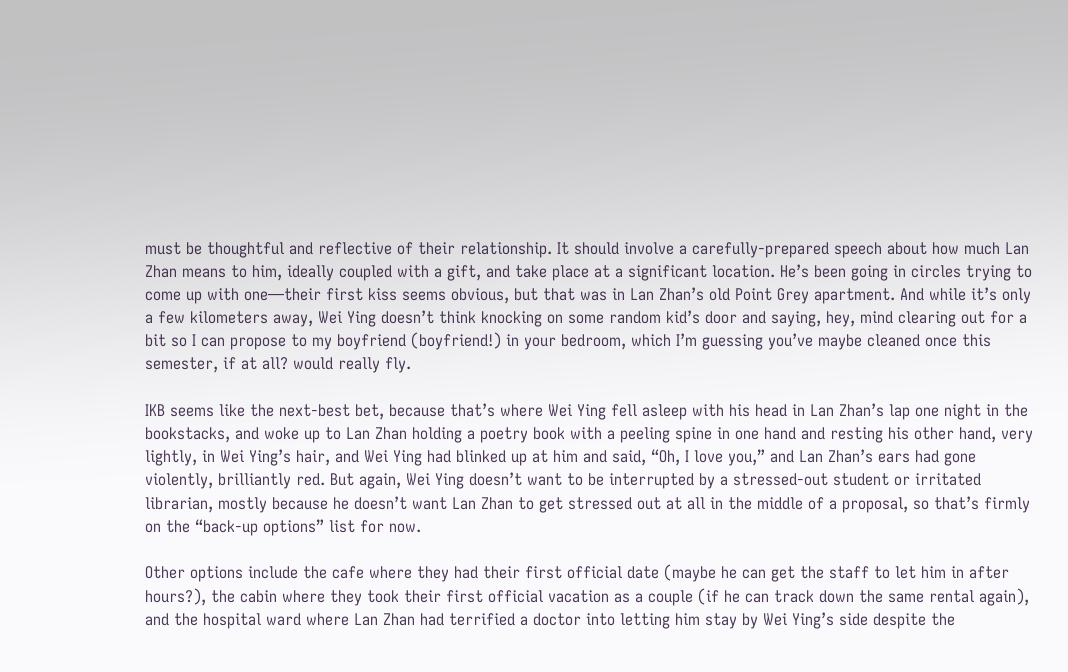must be thoughtful and reflective of their relationship. It should involve a carefully-prepared speech about how much Lan Zhan means to him, ideally coupled with a gift, and take place at a significant location. He’s been going in circles trying to come up with one—their first kiss seems obvious, but that was in Lan Zhan’s old Point Grey apartment. And while it’s only a few kilometers away, Wei Ying doesn’t think knocking on some random kid’s door and saying, hey, mind clearing out for a bit so I can propose to my boyfriend (boyfriend!) in your bedroom, which I’m guessing you’ve maybe cleaned once this semester, if at all? would really fly.

IKB seems like the next-best bet, because that’s where Wei Ying fell asleep with his head in Lan Zhan’s lap one night in the bookstacks, and woke up to Lan Zhan holding a poetry book with a peeling spine in one hand and resting his other hand, very lightly, in Wei Ying’s hair, and Wei Ying had blinked up at him and said, “Oh, I love you,” and Lan Zhan’s ears had gone violently, brilliantly red. But again, Wei Ying doesn’t want to be interrupted by a stressed-out student or irritated librarian, mostly because he doesn’t want Lan Zhan to get stressed out at all in the middle of a proposal, so that’s firmly on the “back-up options” list for now.

Other options include the cafe where they had their first official date (maybe he can get the staff to let him in after hours?), the cabin where they took their first official vacation as a couple (if he can track down the same rental again), and the hospital ward where Lan Zhan had terrified a doctor into letting him stay by Wei Ying’s side despite the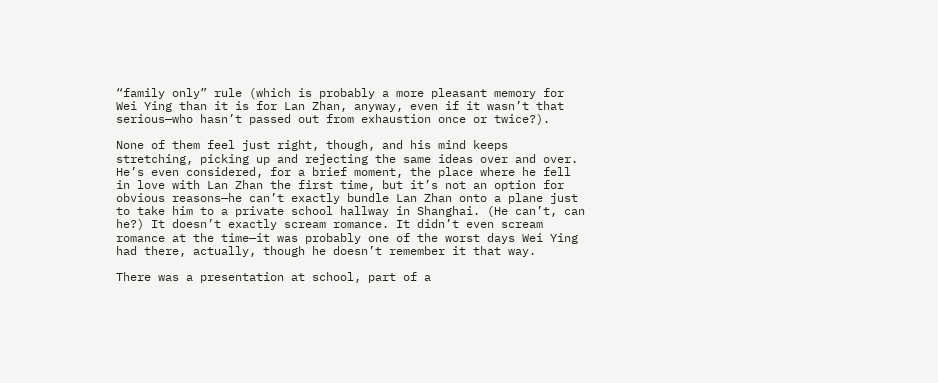“family only” rule (which is probably a more pleasant memory for Wei Ying than it is for Lan Zhan, anyway, even if it wasn’t that serious—who hasn’t passed out from exhaustion once or twice?).

None of them feel just right, though, and his mind keeps stretching, picking up and rejecting the same ideas over and over. He’s even considered, for a brief moment, the place where he fell in love with Lan Zhan the first time, but it’s not an option for obvious reasons—he can’t exactly bundle Lan Zhan onto a plane just to take him to a private school hallway in Shanghai. (He can’t, can he?) It doesn’t exactly scream romance. It didn’t even scream romance at the time—it was probably one of the worst days Wei Ying had there, actually, though he doesn’t remember it that way.

There was a presentation at school, part of a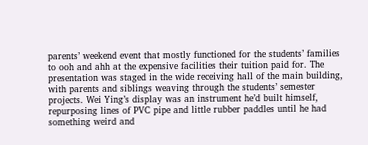parents’ weekend event that mostly functioned for the students’ families to ooh and ahh at the expensive facilities their tuition paid for. The presentation was staged in the wide receiving hall of the main building, with parents and siblings weaving through the students’ semester projects. Wei Ying’s display was an instrument he’d built himself, repurposing lines of PVC pipe and little rubber paddles until he had something weird and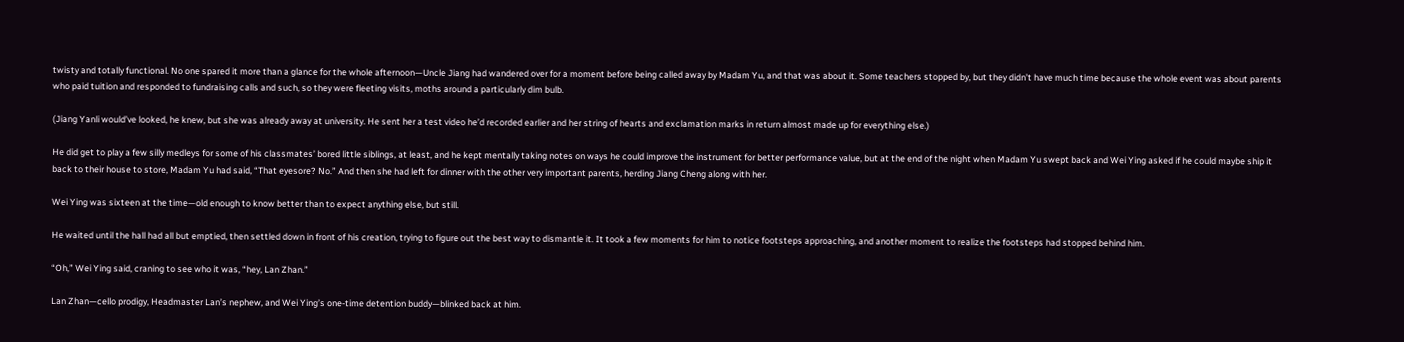twisty and totally functional. No one spared it more than a glance for the whole afternoon—Uncle Jiang had wandered over for a moment before being called away by Madam Yu, and that was about it. Some teachers stopped by, but they didn’t have much time because the whole event was about parents who paid tuition and responded to fundraising calls and such, so they were fleeting visits, moths around a particularly dim bulb.

(Jiang Yanli would’ve looked, he knew, but she was already away at university. He sent her a test video he’d recorded earlier and her string of hearts and exclamation marks in return almost made up for everything else.)

He did get to play a few silly medleys for some of his classmates’ bored little siblings, at least, and he kept mentally taking notes on ways he could improve the instrument for better performance value, but at the end of the night when Madam Yu swept back and Wei Ying asked if he could maybe ship it back to their house to store, Madam Yu had said, “That eyesore? No.” And then she had left for dinner with the other very important parents, herding Jiang Cheng along with her.

Wei Ying was sixteen at the time—old enough to know better than to expect anything else, but still.

He waited until the hall had all but emptied, then settled down in front of his creation, trying to figure out the best way to dismantle it. It took a few moments for him to notice footsteps approaching, and another moment to realize the footsteps had stopped behind him.

“Oh,” Wei Ying said, craning to see who it was, “hey, Lan Zhan.”

Lan Zhan—cello prodigy, Headmaster Lan’s nephew, and Wei Ying’s one-time detention buddy—blinked back at him.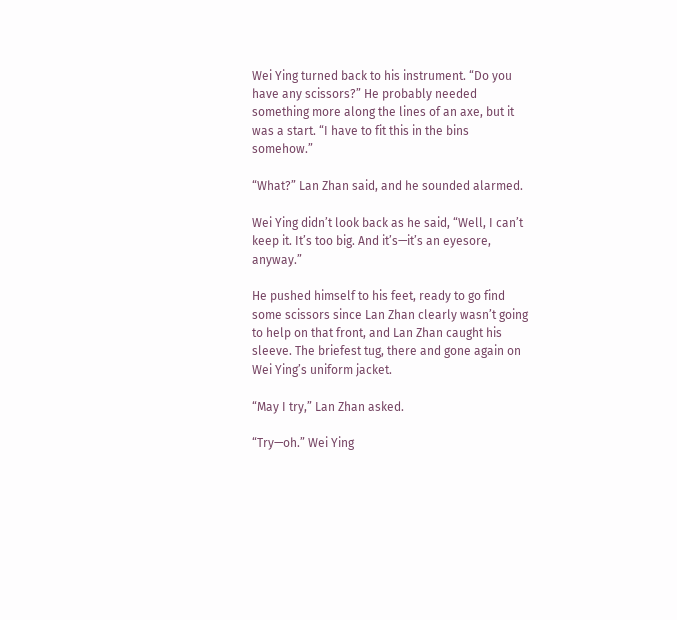Wei Ying turned back to his instrument. “Do you have any scissors?” He probably needed something more along the lines of an axe, but it was a start. “I have to fit this in the bins somehow.”

“What?” Lan Zhan said, and he sounded alarmed.

Wei Ying didn’t look back as he said, “Well, I can’t keep it. It’s too big. And it’s—it’s an eyesore, anyway.”

He pushed himself to his feet, ready to go find some scissors since Lan Zhan clearly wasn’t going to help on that front, and Lan Zhan caught his sleeve. The briefest tug, there and gone again on Wei Ying’s uniform jacket.

“May I try,” Lan Zhan asked.

“Try—oh.” Wei Ying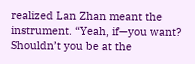realized Lan Zhan meant the instrument. “Yeah, if—you want? Shouldn’t you be at the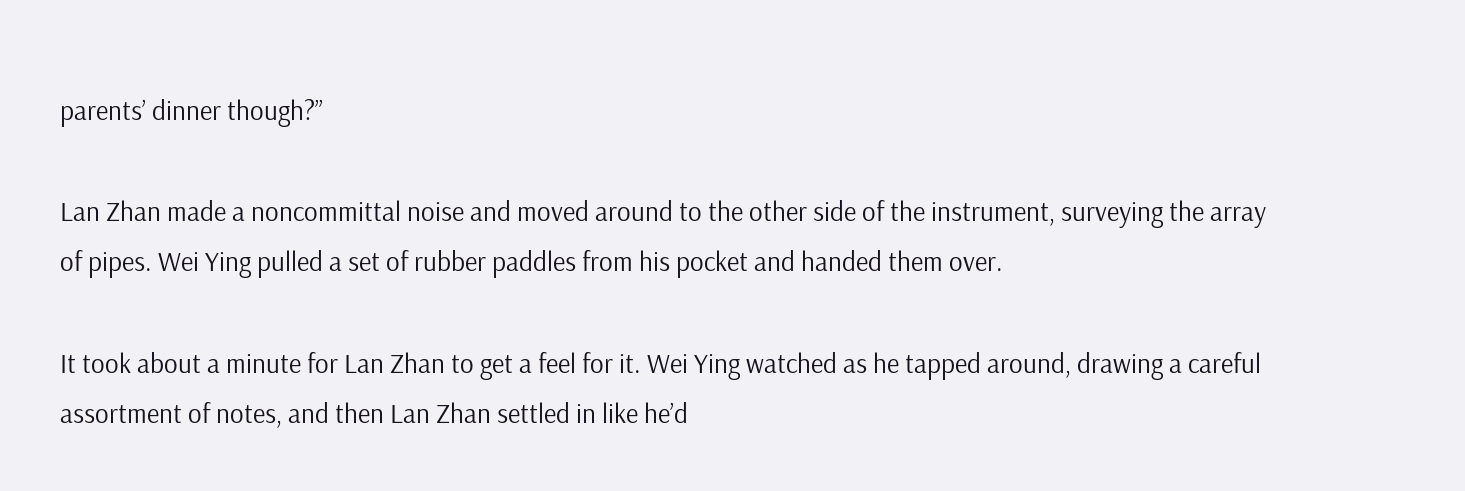parents’ dinner though?”

Lan Zhan made a noncommittal noise and moved around to the other side of the instrument, surveying the array of pipes. Wei Ying pulled a set of rubber paddles from his pocket and handed them over.

It took about a minute for Lan Zhan to get a feel for it. Wei Ying watched as he tapped around, drawing a careful assortment of notes, and then Lan Zhan settled in like he’d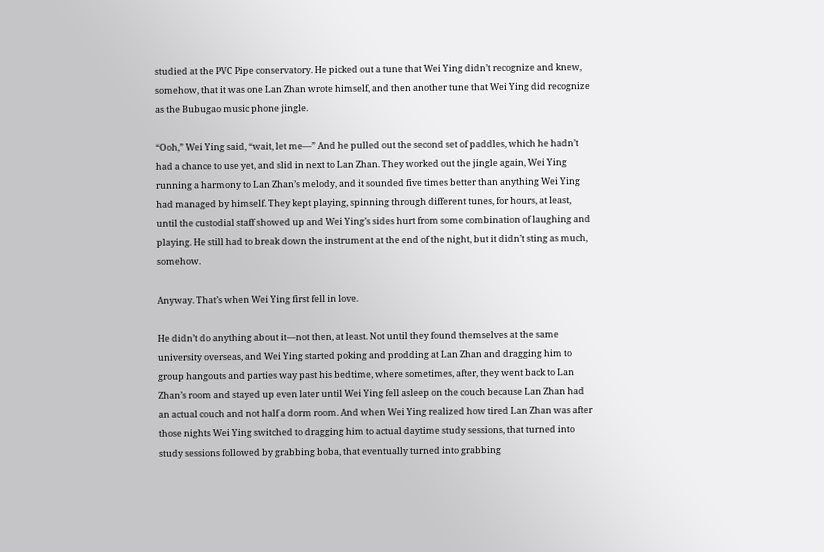studied at the PVC Pipe conservatory. He picked out a tune that Wei Ying didn’t recognize and knew, somehow, that it was one Lan Zhan wrote himself, and then another tune that Wei Ying did recognize as the Bubugao music phone jingle.

“Ooh,” Wei Ying said, “wait, let me—” And he pulled out the second set of paddles, which he hadn’t had a chance to use yet, and slid in next to Lan Zhan. They worked out the jingle again, Wei Ying running a harmony to Lan Zhan’s melody, and it sounded five times better than anything Wei Ying had managed by himself. They kept playing, spinning through different tunes, for hours, at least, until the custodial staff showed up and Wei Ying’s sides hurt from some combination of laughing and playing. He still had to break down the instrument at the end of the night, but it didn’t sting as much, somehow.

Anyway. That’s when Wei Ying first fell in love.

He didn’t do anything about it—not then, at least. Not until they found themselves at the same university overseas, and Wei Ying started poking and prodding at Lan Zhan and dragging him to group hangouts and parties way past his bedtime, where sometimes, after, they went back to Lan Zhan’s room and stayed up even later until Wei Ying fell asleep on the couch because Lan Zhan had an actual couch and not half a dorm room. And when Wei Ying realized how tired Lan Zhan was after those nights Wei Ying switched to dragging him to actual daytime study sessions, that turned into study sessions followed by grabbing boba, that eventually turned into grabbing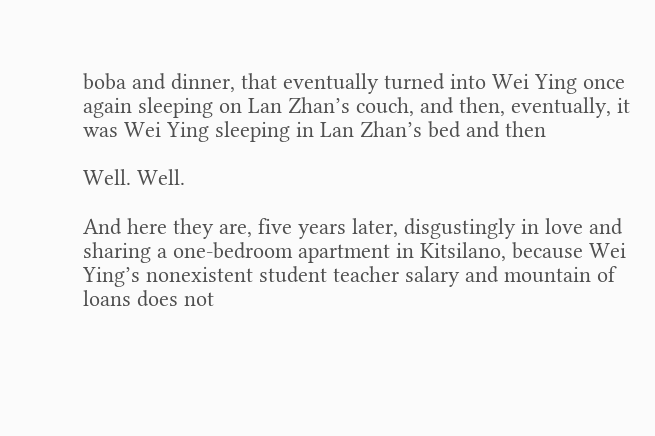boba and dinner, that eventually turned into Wei Ying once again sleeping on Lan Zhan’s couch, and then, eventually, it was Wei Ying sleeping in Lan Zhan’s bed and then

Well. Well.

And here they are, five years later, disgustingly in love and sharing a one-bedroom apartment in Kitsilano, because Wei Ying’s nonexistent student teacher salary and mountain of loans does not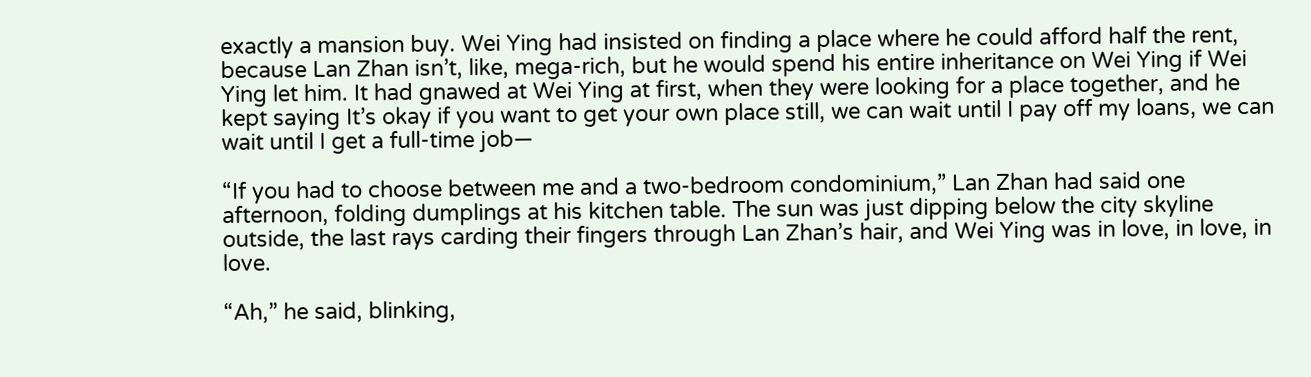exactly a mansion buy. Wei Ying had insisted on finding a place where he could afford half the rent, because Lan Zhan isn’t, like, mega-rich, but he would spend his entire inheritance on Wei Ying if Wei Ying let him. It had gnawed at Wei Ying at first, when they were looking for a place together, and he kept saying It’s okay if you want to get your own place still, we can wait until I pay off my loans, we can wait until I get a full-time job—

“If you had to choose between me and a two-bedroom condominium,” Lan Zhan had said one afternoon, folding dumplings at his kitchen table. The sun was just dipping below the city skyline outside, the last rays carding their fingers through Lan Zhan’s hair, and Wei Ying was in love, in love, in love.

“Ah,” he said, blinking,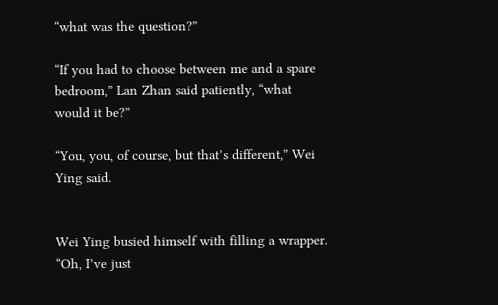“what was the question?”

“If you had to choose between me and a spare bedroom,” Lan Zhan said patiently, “what would it be?”

“You, you, of course, but that’s different,” Wei Ying said.


Wei Ying busied himself with filling a wrapper. “Oh, I’ve just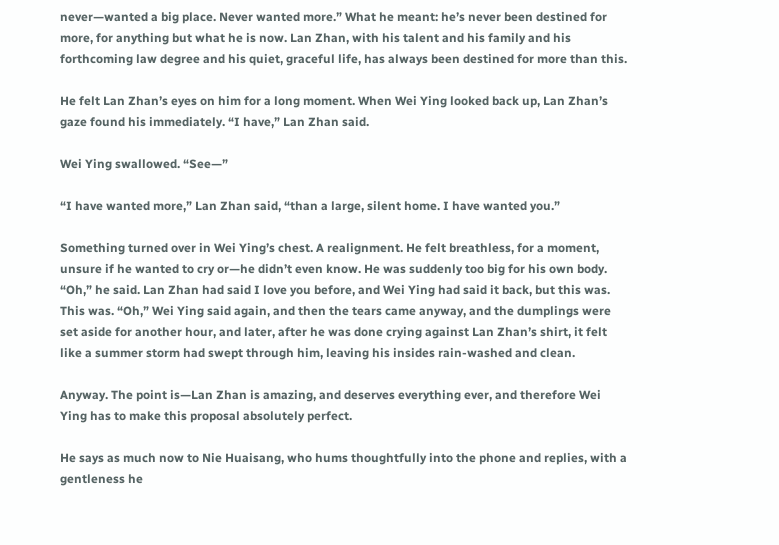never—wanted a big place. Never wanted more.” What he meant: he’s never been destined for more, for anything but what he is now. Lan Zhan, with his talent and his family and his forthcoming law degree and his quiet, graceful life, has always been destined for more than this.

He felt Lan Zhan’s eyes on him for a long moment. When Wei Ying looked back up, Lan Zhan’s gaze found his immediately. “I have,” Lan Zhan said.

Wei Ying swallowed. “See—”

“I have wanted more,” Lan Zhan said, “than a large, silent home. I have wanted you.”

Something turned over in Wei Ying’s chest. A realignment. He felt breathless, for a moment, unsure if he wanted to cry or—he didn’t even know. He was suddenly too big for his own body. “Oh,” he said. Lan Zhan had said I love you before, and Wei Ying had said it back, but this was. This was. “Oh,” Wei Ying said again, and then the tears came anyway, and the dumplings were set aside for another hour, and later, after he was done crying against Lan Zhan’s shirt, it felt like a summer storm had swept through him, leaving his insides rain-washed and clean.

Anyway. The point is—Lan Zhan is amazing, and deserves everything ever, and therefore Wei Ying has to make this proposal absolutely perfect.

He says as much now to Nie Huaisang, who hums thoughtfully into the phone and replies, with a gentleness he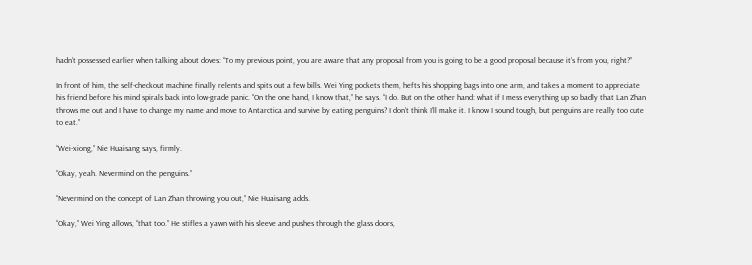hadn’t possessed earlier when talking about doves: “To my previous point, you are aware that any proposal from you is going to be a good proposal because it’s from you, right?”

In front of him, the self-checkout machine finally relents and spits out a few bills. Wei Ying pockets them, hefts his shopping bags into one arm, and takes a moment to appreciate his friend before his mind spirals back into low-grade panic. “On the one hand, I know that,” he says. “I do. But on the other hand: what if I mess everything up so badly that Lan Zhan throws me out and I have to change my name and move to Antarctica and survive by eating penguins? I don’t think I’ll make it. I know I sound tough, but penguins are really too cute to eat.”

“Wei-xiong,” Nie Huaisang says, firmly.

“Okay, yeah. Nevermind on the penguins.”

“Nevermind on the concept of Lan Zhan throwing you out,” Nie Huaisang adds.

“Okay,” Wei Ying allows, “that too.” He stifles a yawn with his sleeve and pushes through the glass doors,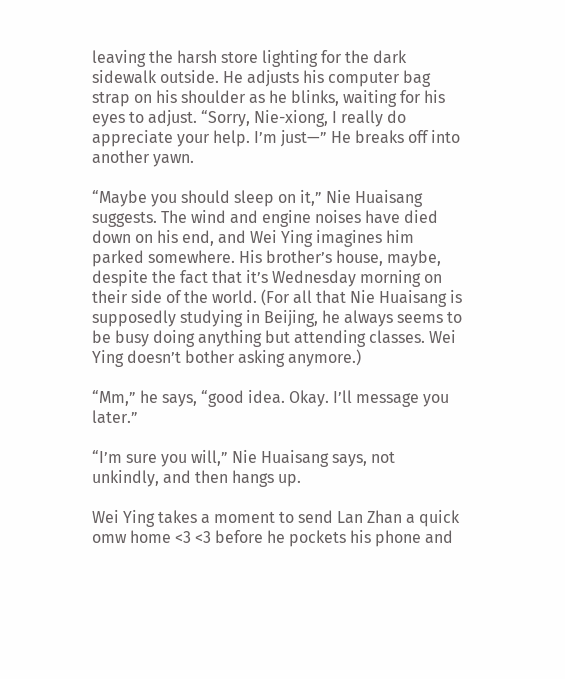leaving the harsh store lighting for the dark sidewalk outside. He adjusts his computer bag strap on his shoulder as he blinks, waiting for his eyes to adjust. “Sorry, Nie-xiong, I really do appreciate your help. I’m just—” He breaks off into another yawn.

“Maybe you should sleep on it,” Nie Huaisang suggests. The wind and engine noises have died down on his end, and Wei Ying imagines him parked somewhere. His brother’s house, maybe, despite the fact that it’s Wednesday morning on their side of the world. (For all that Nie Huaisang is supposedly studying in Beijing, he always seems to be busy doing anything but attending classes. Wei Ying doesn’t bother asking anymore.)

“Mm,” he says, “good idea. Okay. I’ll message you later.”

“I’m sure you will,” Nie Huaisang says, not unkindly, and then hangs up.

Wei Ying takes a moment to send Lan Zhan a quick omw home <3 <3 before he pockets his phone and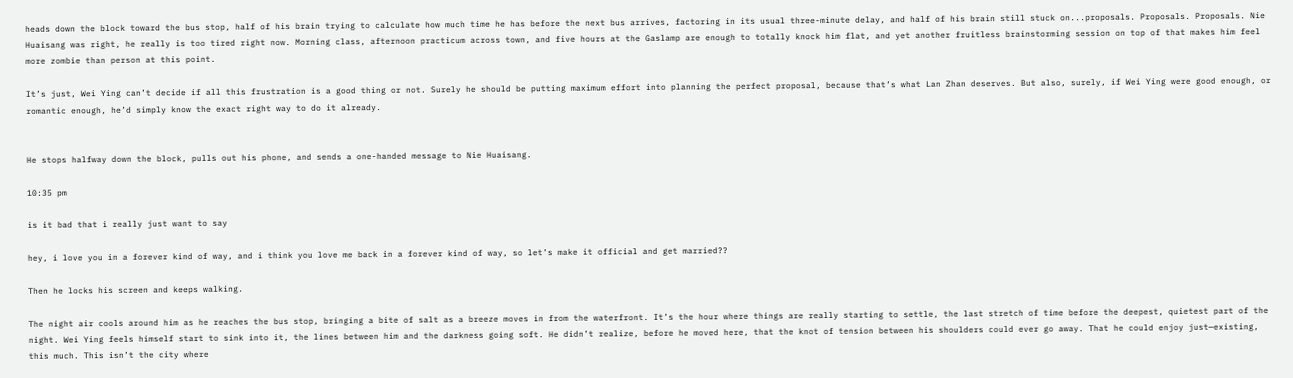heads down the block toward the bus stop, half of his brain trying to calculate how much time he has before the next bus arrives, factoring in its usual three-minute delay, and half of his brain still stuck on...proposals. Proposals. Proposals. Nie Huaisang was right, he really is too tired right now. Morning class, afternoon practicum across town, and five hours at the Gaslamp are enough to totally knock him flat, and yet another fruitless brainstorming session on top of that makes him feel more zombie than person at this point.

It’s just, Wei Ying can’t decide if all this frustration is a good thing or not. Surely he should be putting maximum effort into planning the perfect proposal, because that’s what Lan Zhan deserves. But also, surely, if Wei Ying were good enough, or romantic enough, he’d simply know the exact right way to do it already.


He stops halfway down the block, pulls out his phone, and sends a one-handed message to Nie Huaisang.

10:35 pm

is it bad that i really just want to say

hey, i love you in a forever kind of way, and i think you love me back in a forever kind of way, so let’s make it official and get married??

Then he locks his screen and keeps walking.

The night air cools around him as he reaches the bus stop, bringing a bite of salt as a breeze moves in from the waterfront. It’s the hour where things are really starting to settle, the last stretch of time before the deepest, quietest part of the night. Wei Ying feels himself start to sink into it, the lines between him and the darkness going soft. He didn’t realize, before he moved here, that the knot of tension between his shoulders could ever go away. That he could enjoy just—existing, this much. This isn’t the city where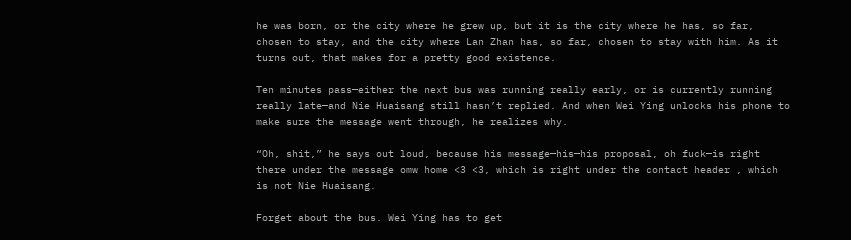he was born, or the city where he grew up, but it is the city where he has, so far, chosen to stay, and the city where Lan Zhan has, so far, chosen to stay with him. As it turns out, that makes for a pretty good existence.

Ten minutes pass—either the next bus was running really early, or is currently running really late—and Nie Huaisang still hasn’t replied. And when Wei Ying unlocks his phone to make sure the message went through, he realizes why.

“Oh, shit,” he says out loud, because his message—his—his proposal, oh fuck—is right there under the message omw home <3 <3, which is right under the contact header , which is not Nie Huaisang.

Forget about the bus. Wei Ying has to get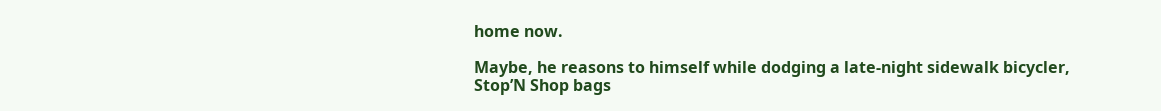home now.

Maybe, he reasons to himself while dodging a late-night sidewalk bicycler, Stop’N Shop bags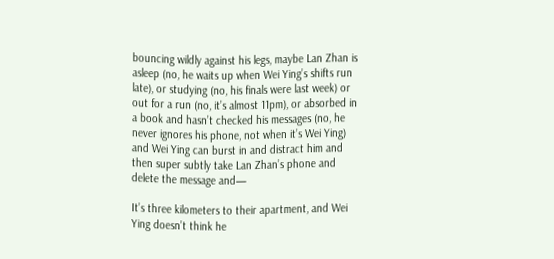bouncing wildly against his legs, maybe Lan Zhan is asleep (no, he waits up when Wei Ying’s shifts run late), or studying (no, his finals were last week) or out for a run (no, it’s almost 11pm), or absorbed in a book and hasn’t checked his messages (no, he never ignores his phone, not when it’s Wei Ying) and Wei Ying can burst in and distract him and then super subtly take Lan Zhan’s phone and delete the message and—

It’s three kilometers to their apartment, and Wei Ying doesn’t think he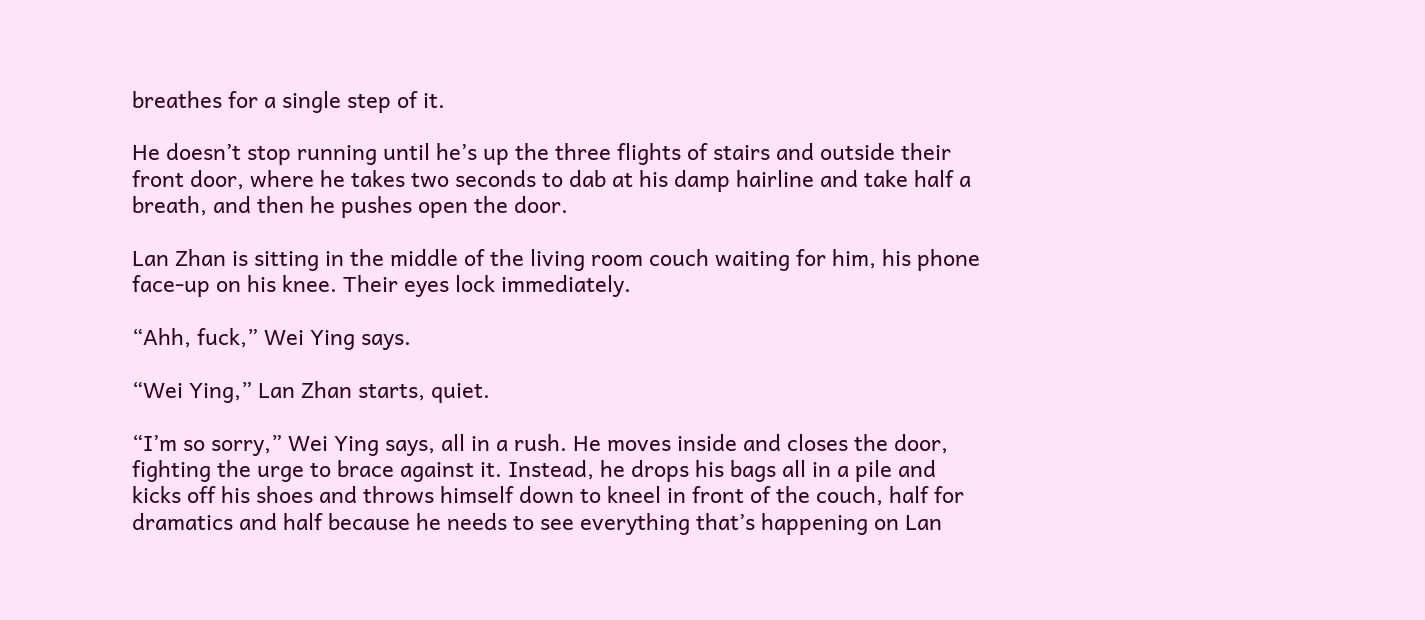breathes for a single step of it.

He doesn’t stop running until he’s up the three flights of stairs and outside their front door, where he takes two seconds to dab at his damp hairline and take half a breath, and then he pushes open the door.

Lan Zhan is sitting in the middle of the living room couch waiting for him, his phone face-up on his knee. Their eyes lock immediately.

“Ahh, fuck,” Wei Ying says.

“Wei Ying,” Lan Zhan starts, quiet.

“I’m so sorry,” Wei Ying says, all in a rush. He moves inside and closes the door, fighting the urge to brace against it. Instead, he drops his bags all in a pile and kicks off his shoes and throws himself down to kneel in front of the couch, half for dramatics and half because he needs to see everything that’s happening on Lan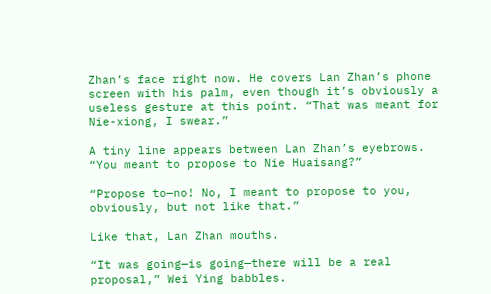Zhan’s face right now. He covers Lan Zhan’s phone screen with his palm, even though it’s obviously a useless gesture at this point. “That was meant for Nie-xiong, I swear.”

A tiny line appears between Lan Zhan’s eyebrows. “You meant to propose to Nie Huaisang?”

“Propose to—no! No, I meant to propose to you, obviously, but not like that.”

Like that, Lan Zhan mouths.

“It was going—is going—there will be a real proposal,” Wei Ying babbles.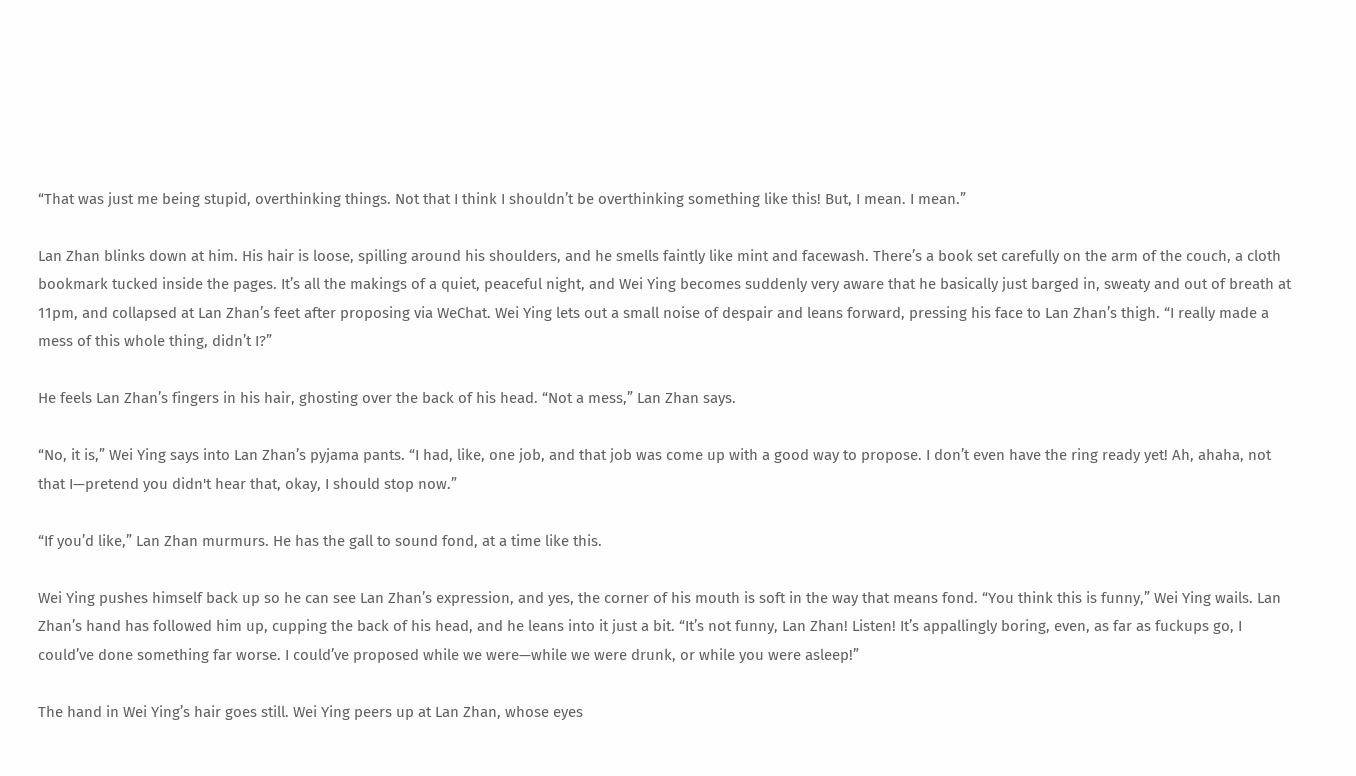“That was just me being stupid, overthinking things. Not that I think I shouldn’t be overthinking something like this! But, I mean. I mean.”

Lan Zhan blinks down at him. His hair is loose, spilling around his shoulders, and he smells faintly like mint and facewash. There’s a book set carefully on the arm of the couch, a cloth bookmark tucked inside the pages. It’s all the makings of a quiet, peaceful night, and Wei Ying becomes suddenly very aware that he basically just barged in, sweaty and out of breath at 11pm, and collapsed at Lan Zhan’s feet after proposing via WeChat. Wei Ying lets out a small noise of despair and leans forward, pressing his face to Lan Zhan’s thigh. “I really made a mess of this whole thing, didn’t I?”

He feels Lan Zhan’s fingers in his hair, ghosting over the back of his head. “Not a mess,” Lan Zhan says.

“No, it is,” Wei Ying says into Lan Zhan’s pyjama pants. “I had, like, one job, and that job was come up with a good way to propose. I don’t even have the ring ready yet! Ah, ahaha, not that I—pretend you didn't hear that, okay, I should stop now.”

“If you’d like,” Lan Zhan murmurs. He has the gall to sound fond, at a time like this.

Wei Ying pushes himself back up so he can see Lan Zhan’s expression, and yes, the corner of his mouth is soft in the way that means fond. “You think this is funny,” Wei Ying wails. Lan Zhan’s hand has followed him up, cupping the back of his head, and he leans into it just a bit. “It’s not funny, Lan Zhan! Listen! It’s appallingly boring, even, as far as fuckups go, I could’ve done something far worse. I could’ve proposed while we were—while we were drunk, or while you were asleep!”

The hand in Wei Ying’s hair goes still. Wei Ying peers up at Lan Zhan, whose eyes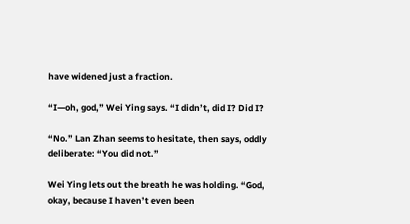have widened just a fraction.

“I—oh, god,” Wei Ying says. “I didn’t, did I? Did I?

“No.” Lan Zhan seems to hesitate, then says, oddly deliberate: “You did not.”

Wei Ying lets out the breath he was holding. “God, okay, because I haven’t even been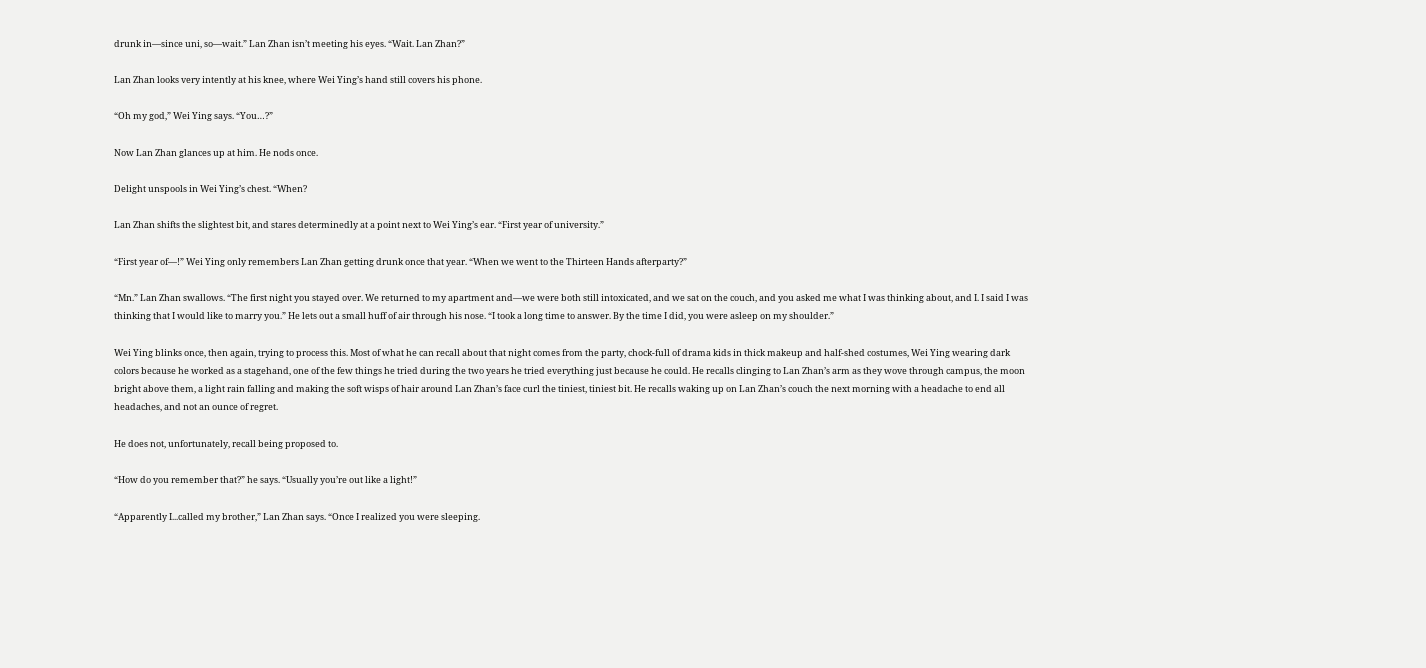drunk in—since uni, so—wait.” Lan Zhan isn’t meeting his eyes. “Wait. Lan Zhan?”

Lan Zhan looks very intently at his knee, where Wei Ying’s hand still covers his phone.

“Oh my god,” Wei Ying says. “You…?”

Now Lan Zhan glances up at him. He nods once.

Delight unspools in Wei Ying’s chest. “When?

Lan Zhan shifts the slightest bit, and stares determinedly at a point next to Wei Ying’s ear. “First year of university.”

“First year of—!” Wei Ying only remembers Lan Zhan getting drunk once that year. “When we went to the Thirteen Hands afterparty?”

“Mn.” Lan Zhan swallows. “The first night you stayed over. We returned to my apartment and—we were both still intoxicated, and we sat on the couch, and you asked me what I was thinking about, and I. I said I was thinking that I would like to marry you.” He lets out a small huff of air through his nose. “I took a long time to answer. By the time I did, you were asleep on my shoulder.”

Wei Ying blinks once, then again, trying to process this. Most of what he can recall about that night comes from the party, chock-full of drama kids in thick makeup and half-shed costumes, Wei Ying wearing dark colors because he worked as a stagehand, one of the few things he tried during the two years he tried everything just because he could. He recalls clinging to Lan Zhan’s arm as they wove through campus, the moon bright above them, a light rain falling and making the soft wisps of hair around Lan Zhan’s face curl the tiniest, tiniest bit. He recalls waking up on Lan Zhan’s couch the next morning with a headache to end all headaches, and not an ounce of regret.

He does not, unfortunately, recall being proposed to.

“How do you remember that?” he says. “Usually you’re out like a light!”

“Apparently I...called my brother,” Lan Zhan says. “Once I realized you were sleeping.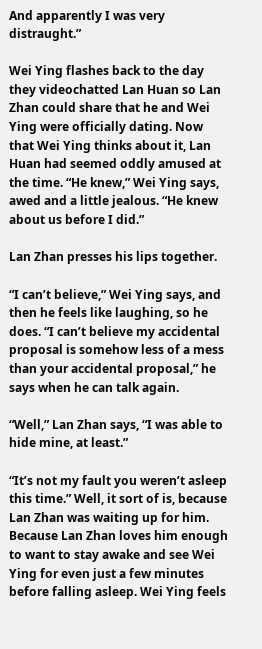And apparently I was very distraught.”

Wei Ying flashes back to the day they videochatted Lan Huan so Lan Zhan could share that he and Wei Ying were officially dating. Now that Wei Ying thinks about it, Lan Huan had seemed oddly amused at the time. “He knew,” Wei Ying says, awed and a little jealous. “He knew about us before I did.”

Lan Zhan presses his lips together.

“I can’t believe,” Wei Ying says, and then he feels like laughing, so he does. “I can’t believe my accidental proposal is somehow less of a mess than your accidental proposal,” he says when he can talk again.

“Well,” Lan Zhan says, “I was able to hide mine, at least.”

“It’s not my fault you weren’t asleep this time.” Well, it sort of is, because Lan Zhan was waiting up for him. Because Lan Zhan loves him enough to want to stay awake and see Wei Ying for even just a few minutes before falling asleep. Wei Ying feels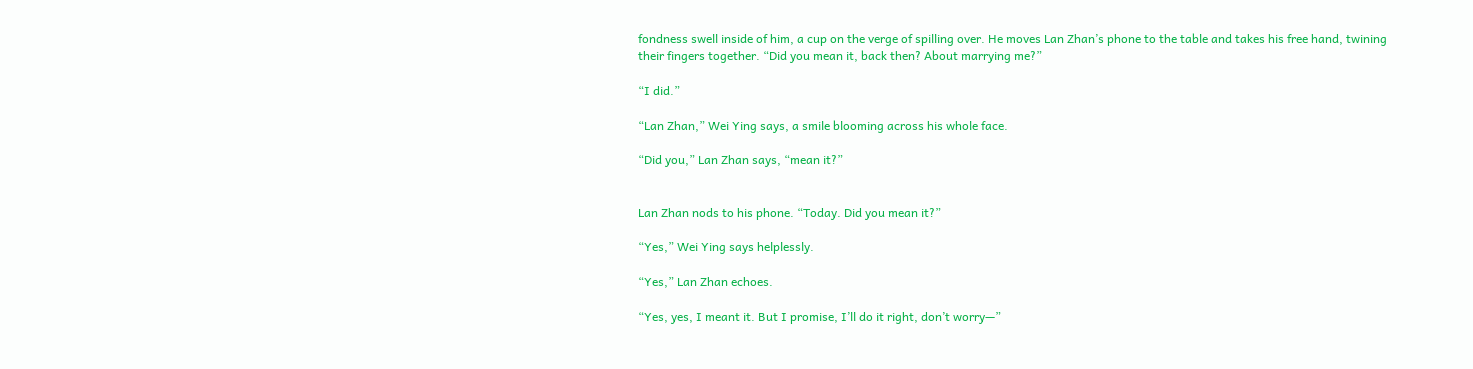fondness swell inside of him, a cup on the verge of spilling over. He moves Lan Zhan’s phone to the table and takes his free hand, twining their fingers together. “Did you mean it, back then? About marrying me?”

“I did.”

“Lan Zhan,” Wei Ying says, a smile blooming across his whole face.

“Did you,” Lan Zhan says, “mean it?”


Lan Zhan nods to his phone. “Today. Did you mean it?”

“Yes,” Wei Ying says helplessly.

“Yes,” Lan Zhan echoes.

“Yes, yes, I meant it. But I promise, I’ll do it right, don’t worry—”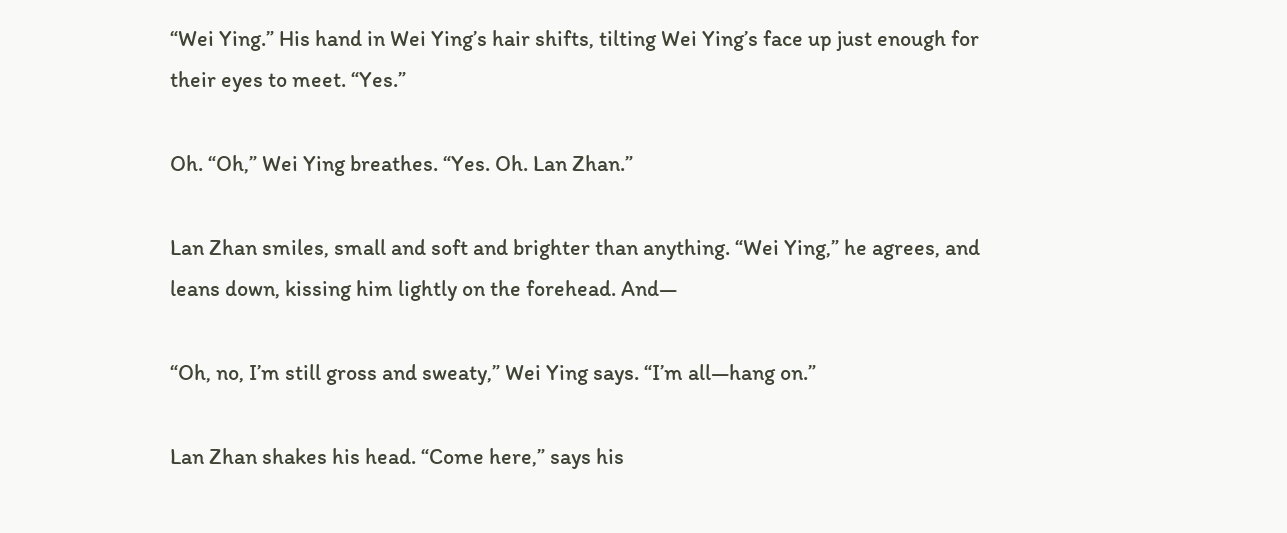“Wei Ying.” His hand in Wei Ying’s hair shifts, tilting Wei Ying’s face up just enough for their eyes to meet. “Yes.”

Oh. “Oh,” Wei Ying breathes. “Yes. Oh. Lan Zhan.”

Lan Zhan smiles, small and soft and brighter than anything. “Wei Ying,” he agrees, and leans down, kissing him lightly on the forehead. And—

“Oh, no, I’m still gross and sweaty,” Wei Ying says. “I’m all—hang on.”

Lan Zhan shakes his head. “Come here,” says his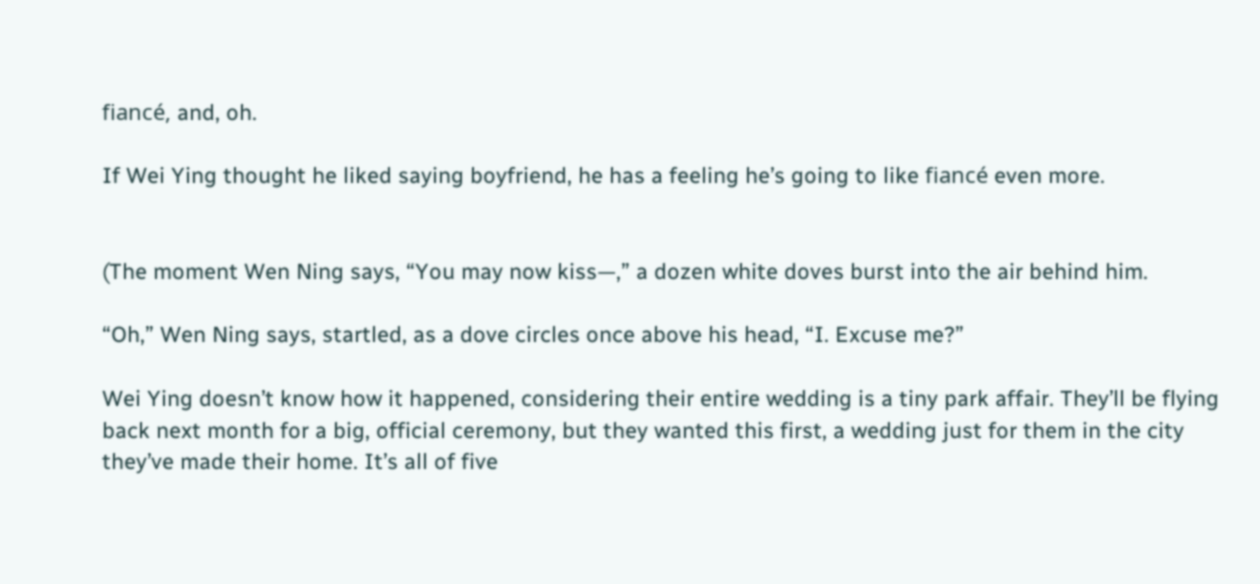fiancé, and, oh.

If Wei Ying thought he liked saying boyfriend, he has a feeling he’s going to like fiancé even more.


(The moment Wen Ning says, “You may now kiss—,” a dozen white doves burst into the air behind him.

“Oh,” Wen Ning says, startled, as a dove circles once above his head, “I. Excuse me?”

Wei Ying doesn’t know how it happened, considering their entire wedding is a tiny park affair. They’ll be flying back next month for a big, official ceremony, but they wanted this first, a wedding just for them in the city they’ve made their home. It’s all of five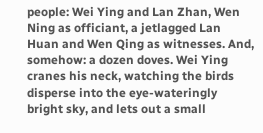people: Wei Ying and Lan Zhan, Wen Ning as officiant, a jetlagged Lan Huan and Wen Qing as witnesses. And, somehow: a dozen doves. Wei Ying cranes his neck, watching the birds disperse into the eye-wateringly bright sky, and lets out a small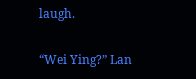laugh.

“Wei Ying?” Lan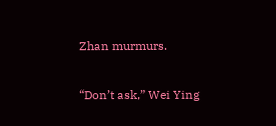Zhan murmurs.

“Don’t ask,” Wei Ying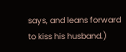says, and leans forward to kiss his husband.)